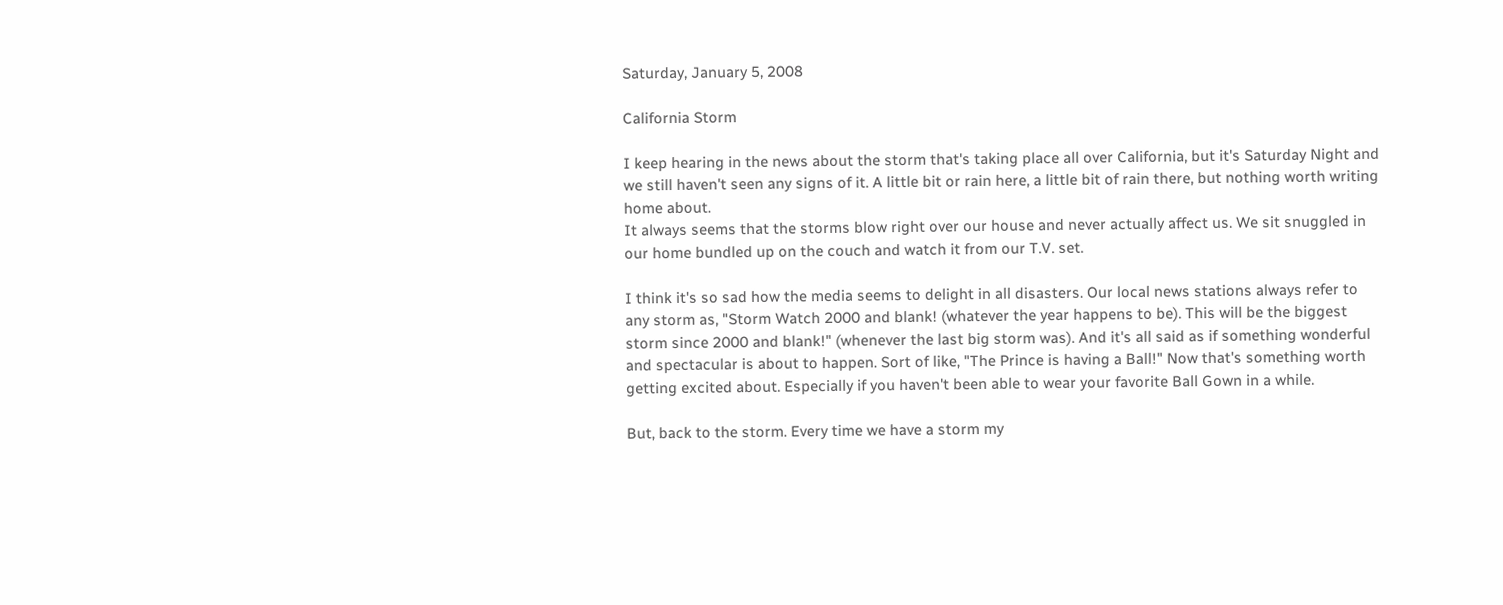Saturday, January 5, 2008

California Storm

I keep hearing in the news about the storm that's taking place all over California, but it's Saturday Night and we still haven't seen any signs of it. A little bit or rain here, a little bit of rain there, but nothing worth writing home about.
It always seems that the storms blow right over our house and never actually affect us. We sit snuggled in our home bundled up on the couch and watch it from our T.V. set.

I think it's so sad how the media seems to delight in all disasters. Our local news stations always refer to any storm as, "Storm Watch 2000 and blank! (whatever the year happens to be). This will be the biggest storm since 2000 and blank!" (whenever the last big storm was). And it's all said as if something wonderful and spectacular is about to happen. Sort of like, "The Prince is having a Ball!" Now that's something worth getting excited about. Especially if you haven't been able to wear your favorite Ball Gown in a while.

But, back to the storm. Every time we have a storm my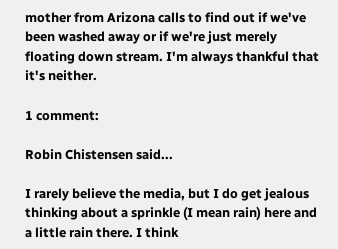mother from Arizona calls to find out if we've been washed away or if we're just merely floating down stream. I'm always thankful that it's neither.

1 comment:

Robin Chistensen said...

I rarely believe the media, but I do get jealous thinking about a sprinkle (I mean rain) here and a little rain there. I think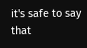it's safe to say that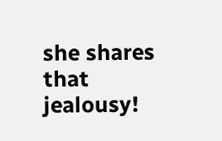she shares that jealousy!